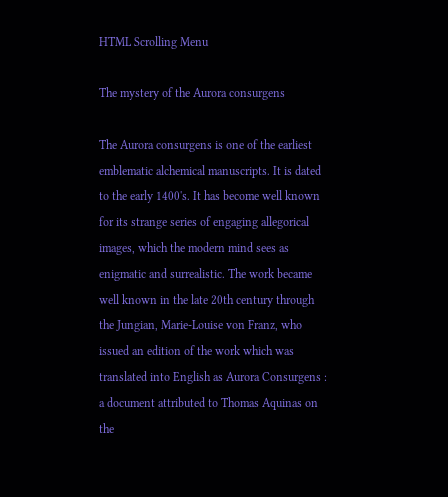HTML Scrolling Menu

The mystery of the Aurora consurgens

The Aurora consurgens is one of the earliest emblematic alchemical manuscripts. It is dated to the early 1400's. It has become well known for its strange series of engaging allegorical images, which the modern mind sees as enigmatic and surrealistic. The work became well known in the late 20th century through the Jungian, Marie-Louise von Franz, who issued an edition of the work which was translated into English as Aurora Consurgens : a document attributed to Thomas Aquinas on the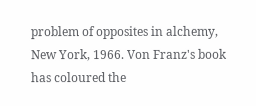problem of opposites in alchemy, New York, 1966. Von Franz's book has coloured the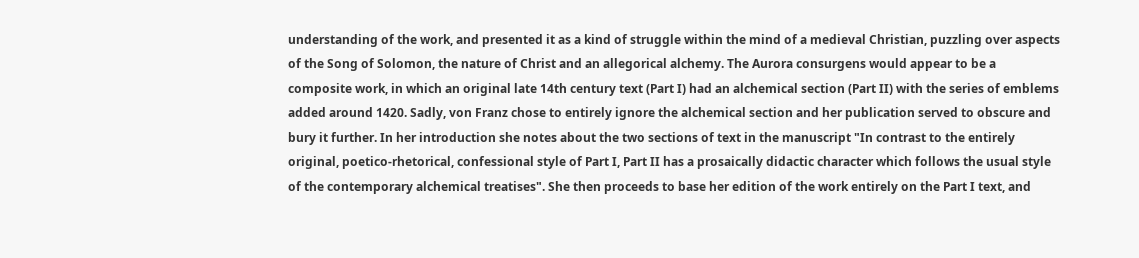understanding of the work, and presented it as a kind of struggle within the mind of a medieval Christian, puzzling over aspects of the Song of Solomon, the nature of Christ and an allegorical alchemy. The Aurora consurgens would appear to be a composite work, in which an original late 14th century text (Part I) had an alchemical section (Part II) with the series of emblems added around 1420. Sadly, von Franz chose to entirely ignore the alchemical section and her publication served to obscure and bury it further. In her introduction she notes about the two sections of text in the manuscript "In contrast to the entirely original, poetico-rhetorical, confessional style of Part I, Part II has a prosaically didactic character which follows the usual style of the contemporary alchemical treatises". She then proceeds to base her edition of the work entirely on the Part I text, and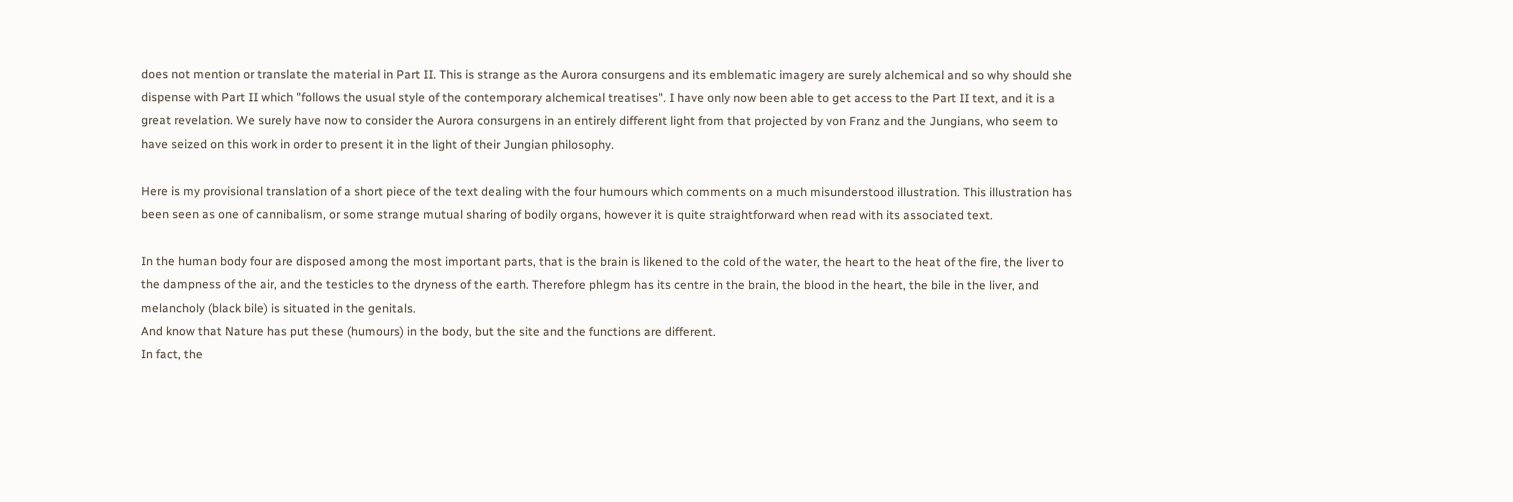does not mention or translate the material in Part II. This is strange as the Aurora consurgens and its emblematic imagery are surely alchemical and so why should she dispense with Part II which "follows the usual style of the contemporary alchemical treatises". I have only now been able to get access to the Part II text, and it is a great revelation. We surely have now to consider the Aurora consurgens in an entirely different light from that projected by von Franz and the Jungians, who seem to have seized on this work in order to present it in the light of their Jungian philosophy.

Here is my provisional translation of a short piece of the text dealing with the four humours which comments on a much misunderstood illustration. This illustration has been seen as one of cannibalism, or some strange mutual sharing of bodily organs, however it is quite straightforward when read with its associated text.

In the human body four are disposed among the most important parts, that is the brain is likened to the cold of the water, the heart to the heat of the fire, the liver to the dampness of the air, and the testicles to the dryness of the earth. Therefore phlegm has its centre in the brain, the blood in the heart, the bile in the liver, and melancholy (black bile) is situated in the genitals.
And know that Nature has put these (humours) in the body, but the site and the functions are different.
In fact, the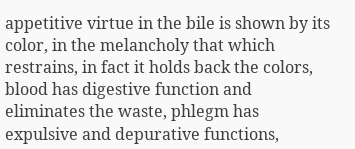appetitive virtue in the bile is shown by its color, in the melancholy that which restrains, in fact it holds back the colors, blood has digestive function and eliminates the waste, phlegm has expulsive and depurative functions,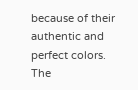because of their authentic and perfect colors.
The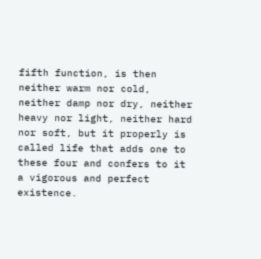fifth function, is then neither warm nor cold, neither damp nor dry, neither heavy nor light, neither hard nor soft, but it properly is called life that adds one to these four and confers to it a vigorous and perfect existence.